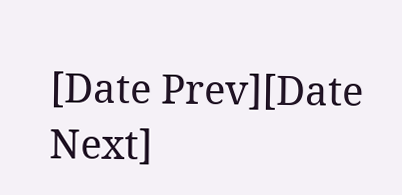[Date Prev][Date Next]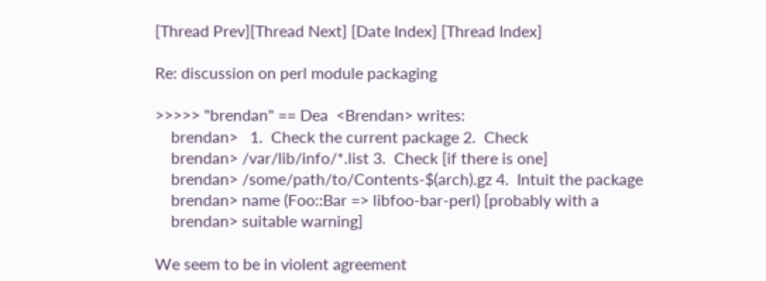[Thread Prev][Thread Next] [Date Index] [Thread Index]

Re: discussion on perl module packaging

>>>>> "brendan" == Dea  <Brendan> writes:
    brendan>   1.  Check the current package 2.  Check
    brendan> /var/lib/info/*.list 3.  Check [if there is one]
    brendan> /some/path/to/Contents-$(arch).gz 4.  Intuit the package
    brendan> name (Foo::Bar => libfoo-bar-perl) [probably with a
    brendan> suitable warning]

We seem to be in violent agreement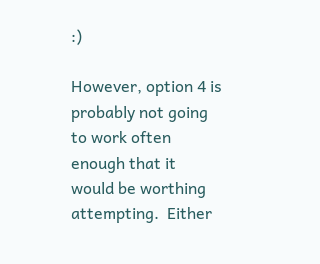:)

However, option 4 is probably not going to work often enough that it
would be worthing attempting.  Either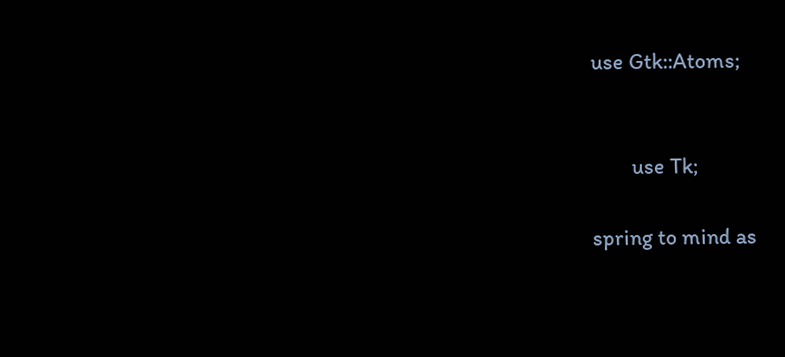use Gtk::Atoms;


        use Tk;

spring to mind as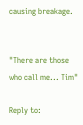causing breakage.


"There are those who call me... Tim"

Reply to: